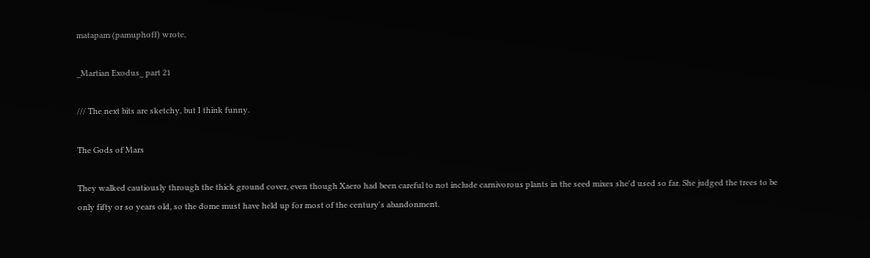matapam (pamuphoff) wrote,

_Martian Exodus_ part 21

/// The next bits are sketchy, but I think funny.

The Gods of Mars

They walked cautiously through the thick ground cover, even though Xaero had been careful to not include carnivorous plants in the seed mixes she'd used so far. She judged the trees to be only fifty or so years old, so the dome must have held up for most of the century's abandonment.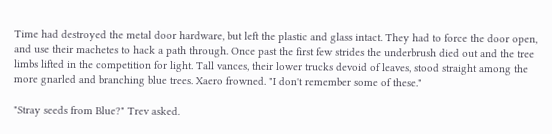Time had destroyed the metal door hardware, but left the plastic and glass intact. They had to force the door open, and use their machetes to hack a path through. Once past the first few strides the underbrush died out and the tree limbs lifted in the competition for light. Tall vances, their lower trucks devoid of leaves, stood straight among the more gnarled and branching blue trees. Xaero frowned. "I don't remember some of these."

"Stray seeds from Blue?" Trev asked.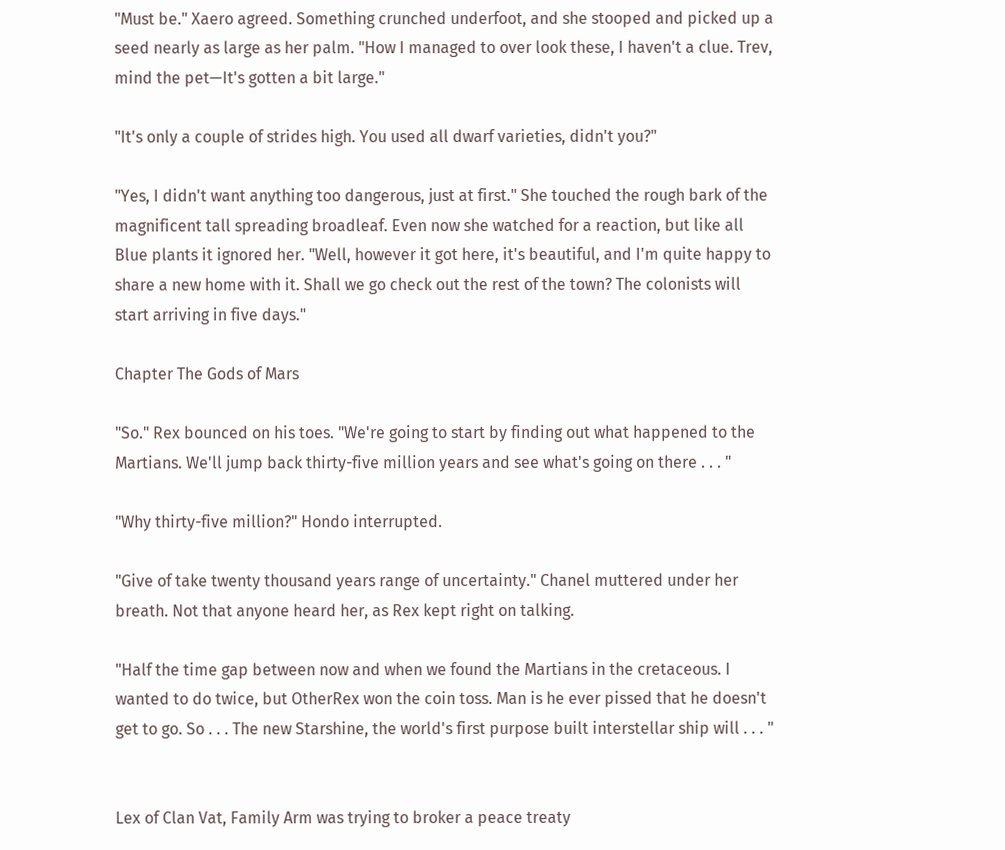"Must be." Xaero agreed. Something crunched underfoot, and she stooped and picked up a seed nearly as large as her palm. "How I managed to over look these, I haven't a clue. Trev, mind the pet—It's gotten a bit large."

"It's only a couple of strides high. You used all dwarf varieties, didn't you?"

"Yes, I didn't want anything too dangerous, just at first." She touched the rough bark of the magnificent tall spreading broadleaf. Even now she watched for a reaction, but like all Blue plants it ignored her. "Well, however it got here, it's beautiful, and I'm quite happy to share a new home with it. Shall we go check out the rest of the town? The colonists will start arriving in five days."

Chapter The Gods of Mars

"So." Rex bounced on his toes. "We're going to start by finding out what happened to the Martians. We'll jump back thirty-five million years and see what's going on there . . . "

"Why thirty-five million?" Hondo interrupted.

"Give of take twenty thousand years range of uncertainty." Chanel muttered under her breath. Not that anyone heard her, as Rex kept right on talking.

"Half the time gap between now and when we found the Martians in the cretaceous. I wanted to do twice, but OtherRex won the coin toss. Man is he ever pissed that he doesn't get to go. So . . . The new Starshine, the world's first purpose built interstellar ship will . . . "


Lex of Clan Vat, Family Arm was trying to broker a peace treaty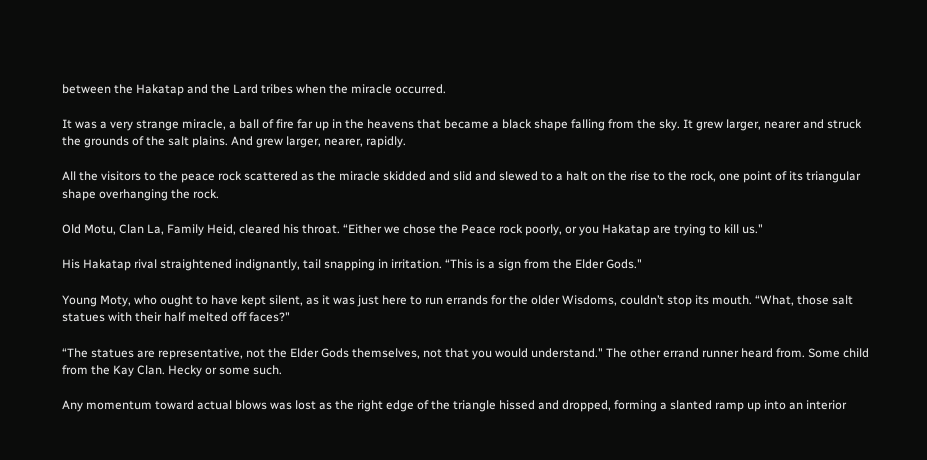between the Hakatap and the Lard tribes when the miracle occurred.

It was a very strange miracle, a ball of fire far up in the heavens that became a black shape falling from the sky. It grew larger, nearer and struck the grounds of the salt plains. And grew larger, nearer, rapidly.

All the visitors to the peace rock scattered as the miracle skidded and slid and slewed to a halt on the rise to the rock, one point of its triangular shape overhanging the rock.

Old Motu, Clan La, Family Heid, cleared his throat. “Either we chose the Peace rock poorly, or you Hakatap are trying to kill us."

His Hakatap rival straightened indignantly, tail snapping in irritation. “This is a sign from the Elder Gods."

Young Moty, who ought to have kept silent, as it was just here to run errands for the older Wisdoms, couldn’t stop its mouth. “What, those salt statues with their half melted off faces?"

“The statues are representative, not the Elder Gods themselves, not that you would understand." The other errand runner heard from. Some child from the Kay Clan. Hecky or some such.

Any momentum toward actual blows was lost as the right edge of the triangle hissed and dropped, forming a slanted ramp up into an interior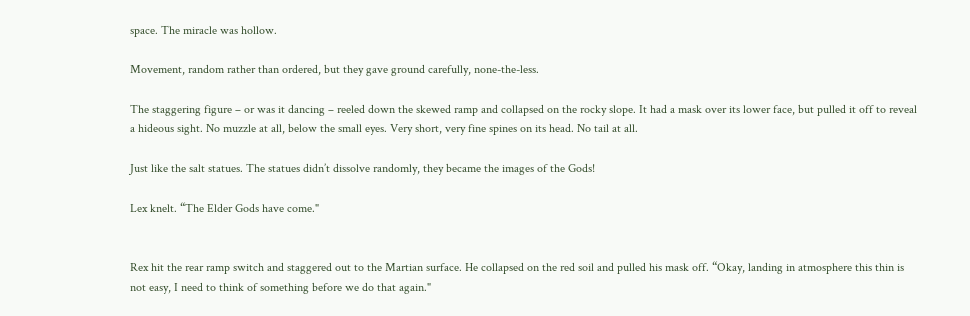space. The miracle was hollow.

Movement, random rather than ordered, but they gave ground carefully, none-the-less.

The staggering figure – or was it dancing – reeled down the skewed ramp and collapsed on the rocky slope. It had a mask over its lower face, but pulled it off to reveal a hideous sight. No muzzle at all, below the small eyes. Very short, very fine spines on its head. No tail at all.

Just like the salt statues. The statues didn’t dissolve randomly, they became the images of the Gods!

Lex knelt. “The Elder Gods have come."


Rex hit the rear ramp switch and staggered out to the Martian surface. He collapsed on the red soil and pulled his mask off. “Okay, landing in atmosphere this thin is not easy, I need to think of something before we do that again."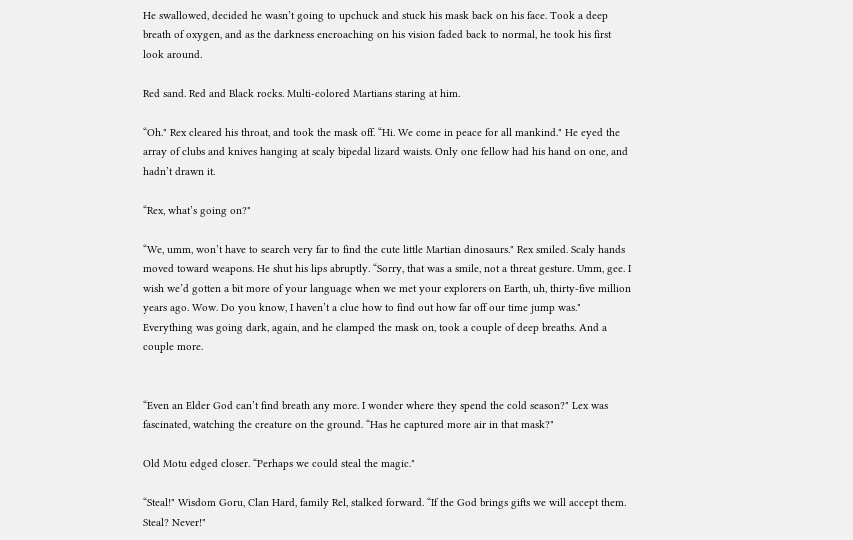He swallowed, decided he wasn’t going to upchuck and stuck his mask back on his face. Took a deep breath of oxygen, and as the darkness encroaching on his vision faded back to normal, he took his first look around.

Red sand. Red and Black rocks. Multi-colored Martians staring at him.

“Oh." Rex cleared his throat, and took the mask off. “Hi. We come in peace for all mankind." He eyed the array of clubs and knives hanging at scaly bipedal lizard waists. Only one fellow had his hand on one, and hadn’t drawn it.

“Rex, what’s going on?"

“We, umm, won’t have to search very far to find the cute little Martian dinosaurs." Rex smiled. Scaly hands moved toward weapons. He shut his lips abruptly. “Sorry, that was a smile, not a threat gesture. Umm, gee. I wish we’d gotten a bit more of your language when we met your explorers on Earth, uh, thirty-five million years ago. Wow. Do you know, I haven’t a clue how to find out how far off our time jump was." Everything was going dark, again, and he clamped the mask on, took a couple of deep breaths. And a couple more.


“Even an Elder God can’t find breath any more. I wonder where they spend the cold season?" Lex was fascinated, watching the creature on the ground. “Has he captured more air in that mask?"

Old Motu edged closer. “Perhaps we could steal the magic."

“Steal!" Wisdom Goru, Clan Hard, family Rel, stalked forward. “If the God brings gifts we will accept them. Steal? Never!"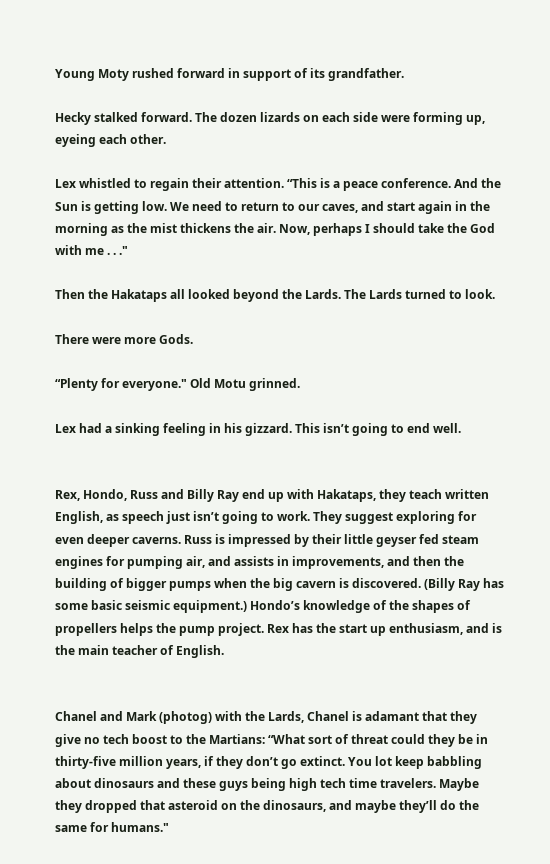Young Moty rushed forward in support of its grandfather.

Hecky stalked forward. The dozen lizards on each side were forming up, eyeing each other.

Lex whistled to regain their attention. “This is a peace conference. And the Sun is getting low. We need to return to our caves, and start again in the morning as the mist thickens the air. Now, perhaps I should take the God with me . . ."

Then the Hakataps all looked beyond the Lards. The Lards turned to look.

There were more Gods.

“Plenty for everyone." Old Motu grinned.

Lex had a sinking feeling in his gizzard. This isn’t going to end well.


Rex, Hondo, Russ and Billy Ray end up with Hakataps, they teach written English, as speech just isn’t going to work. They suggest exploring for even deeper caverns. Russ is impressed by their little geyser fed steam engines for pumping air, and assists in improvements, and then the building of bigger pumps when the big cavern is discovered. (Billy Ray has some basic seismic equipment.) Hondo’s knowledge of the shapes of propellers helps the pump project. Rex has the start up enthusiasm, and is the main teacher of English.


Chanel and Mark (photog) with the Lards, Chanel is adamant that they give no tech boost to the Martians: “What sort of threat could they be in thirty-five million years, if they don’t go extinct. You lot keep babbling about dinosaurs and these guys being high tech time travelers. Maybe they dropped that asteroid on the dinosaurs, and maybe they’ll do the same for humans."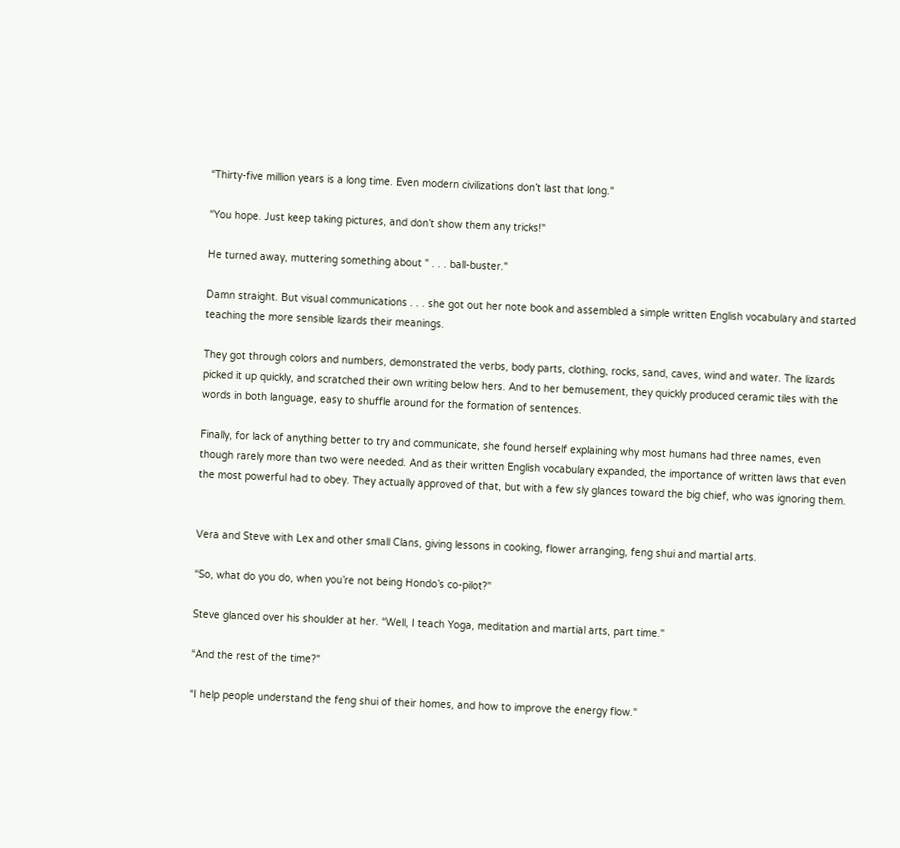“Thirty-five million years is a long time. Even modern civilizations don’t last that long."

“You hope. Just keep taking pictures, and don’t show them any tricks!"

He turned away, muttering something about " . . . ball-buster."

Damn straight. But visual communications . . . she got out her note book and assembled a simple written English vocabulary and started teaching the more sensible lizards their meanings.

They got through colors and numbers, demonstrated the verbs, body parts, clothing, rocks, sand, caves, wind and water. The lizards picked it up quickly, and scratched their own writing below hers. And to her bemusement, they quickly produced ceramic tiles with the words in both language, easy to shuffle around for the formation of sentences.

Finally, for lack of anything better to try and communicate, she found herself explaining why most humans had three names, even though rarely more than two were needed. And as their written English vocabulary expanded, the importance of written laws that even the most powerful had to obey. They actually approved of that, but with a few sly glances toward the big chief, who was ignoring them.


Vera and Steve with Lex and other small Clans, giving lessons in cooking, flower arranging, feng shui and martial arts.

“So, what do you do, when you’re not being Hondo’s co-pilot?"

Steve glanced over his shoulder at her. “Well, I teach Yoga, meditation and martial arts, part time."

“And the rest of the time?"

“I help people understand the feng shui of their homes, and how to improve the energy flow."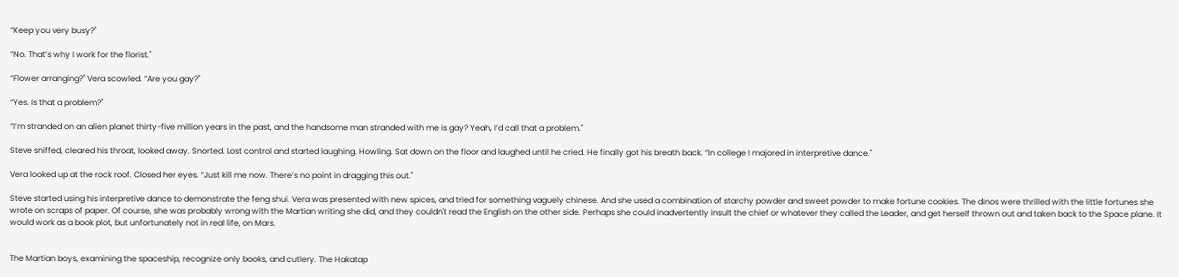“Keep you very busy?"

“No. That’s why I work for the florist."

“Flower arranging?" Vera scowled. “Are you gay?"

“Yes. Is that a problem?"

“I’m stranded on an alien planet thirty-five million years in the past, and the handsome man stranded with me is gay? Yeah, I’d call that a problem."

Steve sniffed, cleared his throat, looked away. Snorted. Lost control and started laughing. Howling. Sat down on the floor and laughed until he cried. He finally got his breath back. “In college I majored in interpretive dance."

Vera looked up at the rock roof. Closed her eyes. “Just kill me now. There’s no point in dragging this out."

Steve started using his interpretive dance to demonstrate the feng shui. Vera was presented with new spices, and tried for something vaguely chinese. And she used a combination of starchy powder and sweet powder to make fortune cookies. The dinos were thrilled with the little fortunes she wrote on scraps of paper. Of course, she was probably wrong with the Martian writing she did, and they couldn't read the English on the other side. Perhaps she could inadvertently insult the chief or whatever they called the Leader, and get herself thrown out and taken back to the Space plane. It would work as a book plot, but unfortunately not in real life, on Mars.


The Martian boys, examining the spaceship, recognize only books, and cutlery. The Hakatap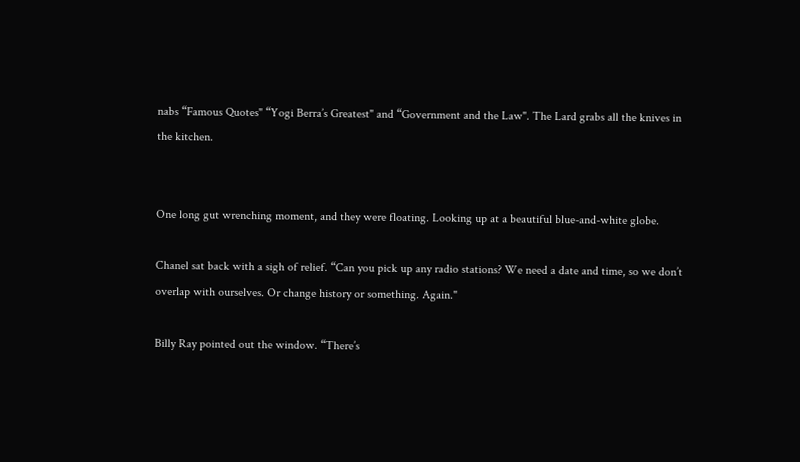nabs “Famous Quotes" “Yogi Berra’s Greatest" and “Government and the Law". The Lard grabs all the knives in the kitchen.


One long gut wrenching moment, and they were floating. Looking up at a beautiful blue-and-white globe.

Chanel sat back with a sigh of relief. “Can you pick up any radio stations? We need a date and time, so we don’t overlap with ourselves. Or change history or something. Again."

Billy Ray pointed out the window. “There’s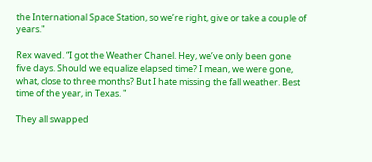the International Space Station, so we’re right, give or take a couple of years."

Rex waved. “I got the Weather Chanel. Hey, we’ve only been gone five days. Should we equalize elapsed time? I mean, we were gone, what, close to three months? But I hate missing the fall weather. Best time of the year, in Texas. "

They all swapped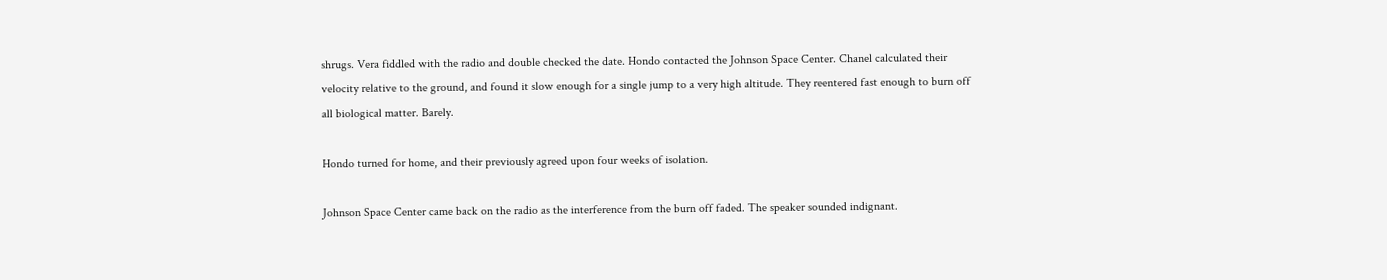shrugs. Vera fiddled with the radio and double checked the date. Hondo contacted the Johnson Space Center. Chanel calculated their velocity relative to the ground, and found it slow enough for a single jump to a very high altitude. They reentered fast enough to burn off all biological matter. Barely.

Hondo turned for home, and their previously agreed upon four weeks of isolation.

Johnson Space Center came back on the radio as the interference from the burn off faded. The speaker sounded indignant.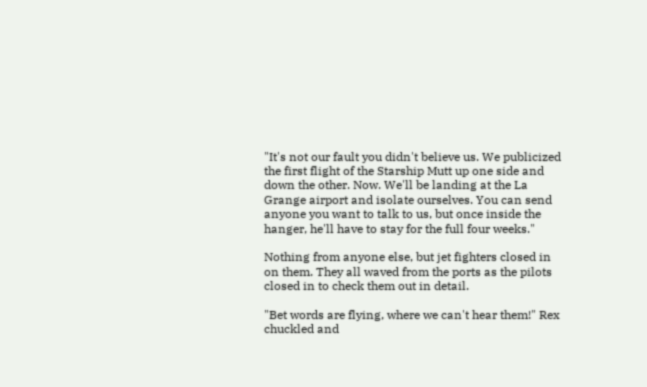"It's not our fault you didn't believe us. We publicized the first flight of the Starship Mutt up one side and down the other. Now. We'll be landing at the La Grange airport and isolate ourselves. You can send anyone you want to talk to us, but once inside the hanger, he'll have to stay for the full four weeks."

Nothing from anyone else, but jet fighters closed in on them. They all waved from the ports as the pilots closed in to check them out in detail.

"Bet words are flying, where we can't hear them!" Rex chuckled and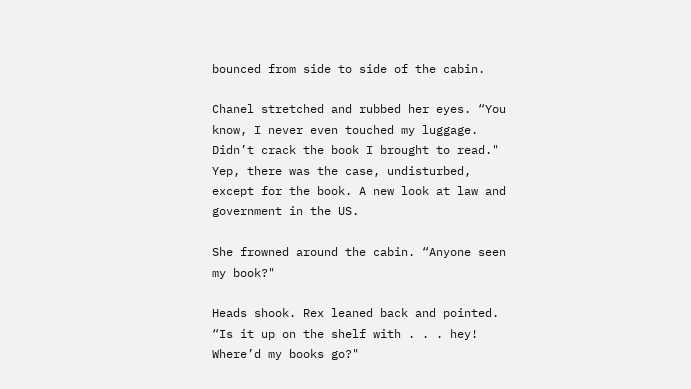bounced from side to side of the cabin.

Chanel stretched and rubbed her eyes. “You know, I never even touched my luggage. Didn’t crack the book I brought to read." Yep, there was the case, undisturbed, except for the book. A new look at law and government in the US.

She frowned around the cabin. “Anyone seen my book?"

Heads shook. Rex leaned back and pointed. “Is it up on the shelf with . . . hey! Where’d my books go?"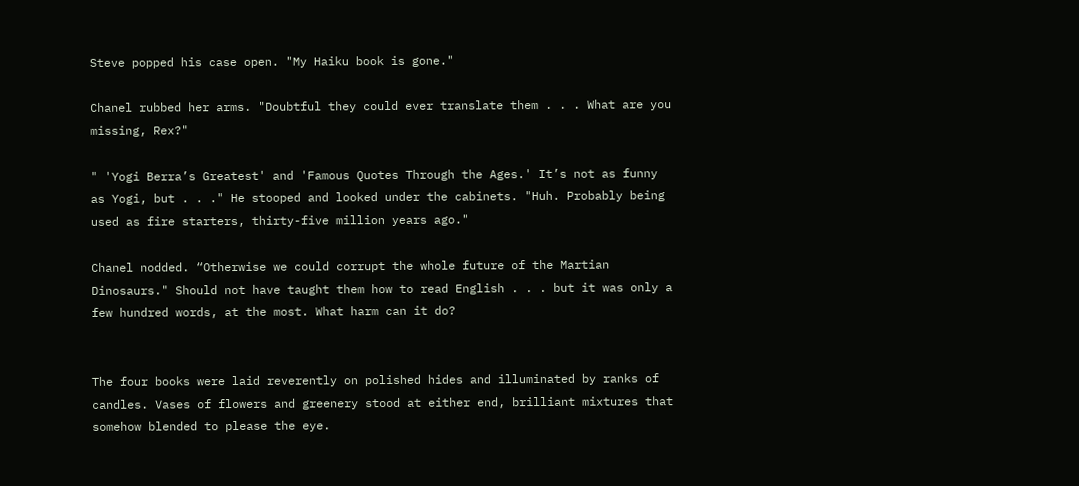Steve popped his case open. "My Haiku book is gone."

Chanel rubbed her arms. "Doubtful they could ever translate them . . . What are you missing, Rex?"

" 'Yogi Berra’s Greatest' and 'Famous Quotes Through the Ages.' It’s not as funny as Yogi, but . . ." He stooped and looked under the cabinets. "Huh. Probably being used as fire starters, thirty-five million years ago."

Chanel nodded. “Otherwise we could corrupt the whole future of the Martian Dinosaurs." Should not have taught them how to read English . . . but it was only a few hundred words, at the most. What harm can it do?


The four books were laid reverently on polished hides and illuminated by ranks of candles. Vases of flowers and greenery stood at either end, brilliant mixtures that somehow blended to please the eye.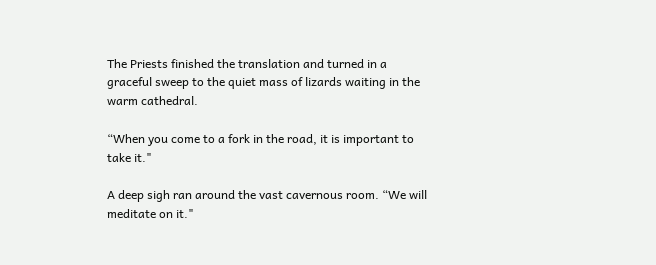The Priests finished the translation and turned in a graceful sweep to the quiet mass of lizards waiting in the warm cathedral.

“When you come to a fork in the road, it is important to take it."

A deep sigh ran around the vast cavernous room. “We will meditate on it."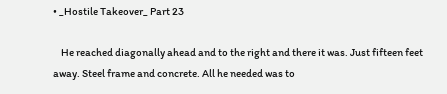• _Hostile Takeover_ Part 23

    He reached diagonally ahead and to the right and there it was. Just fifteen feet away. Steel frame and concrete. All he needed was to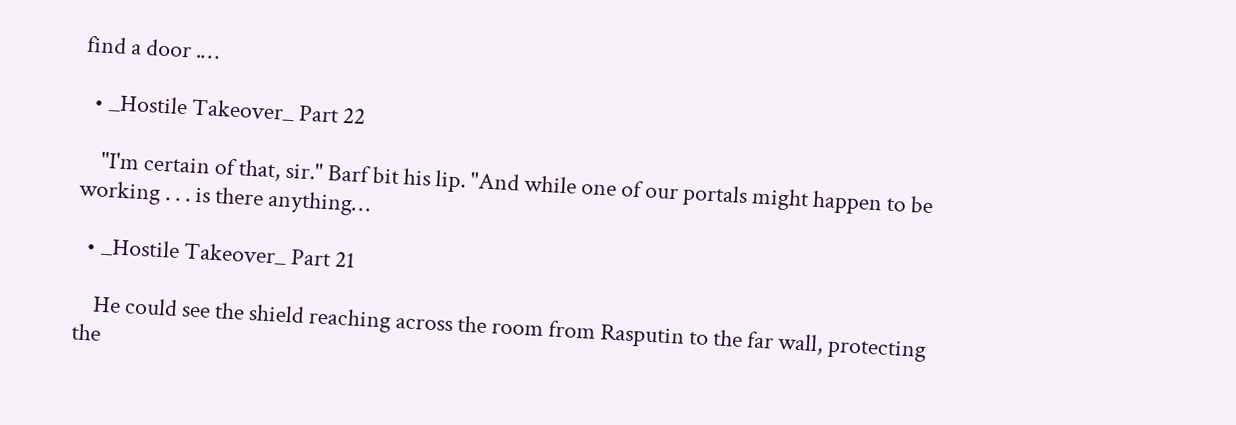find a door .…

  • _Hostile Takeover_ Part 22

    "I'm certain of that, sir." Barf bit his lip. "And while one of our portals might happen to be working . . . is there anything…

  • _Hostile Takeover_ Part 21

    He could see the shield reaching across the room from Rasputin to the far wall, protecting the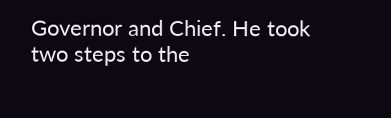Governor and Chief. He took two steps to the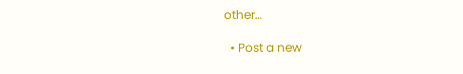other…

  • Post a new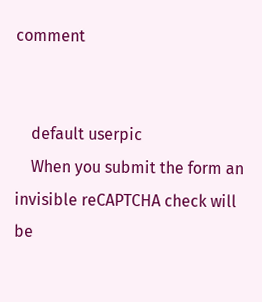comment


    default userpic
    When you submit the form an invisible reCAPTCHA check will be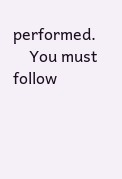performed.
    You must follow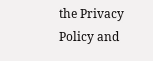the Privacy Policy and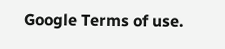Google Terms of use.